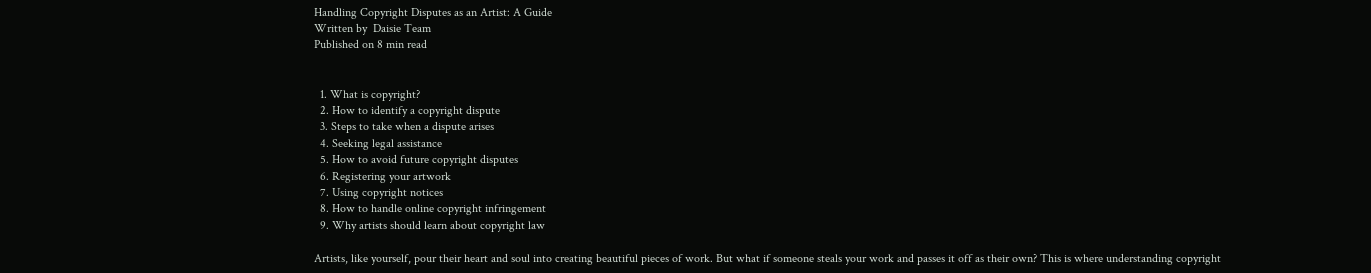Handling Copyright Disputes as an Artist: A Guide
Written by  Daisie Team
Published on 8 min read


  1. What is copyright?
  2. How to identify a copyright dispute
  3. Steps to take when a dispute arises
  4. Seeking legal assistance
  5. How to avoid future copyright disputes
  6. Registering your artwork
  7. Using copyright notices
  8. How to handle online copyright infringement
  9. Why artists should learn about copyright law

Artists, like yourself, pour their heart and soul into creating beautiful pieces of work. But what if someone steals your work and passes it off as their own? This is where understanding copyright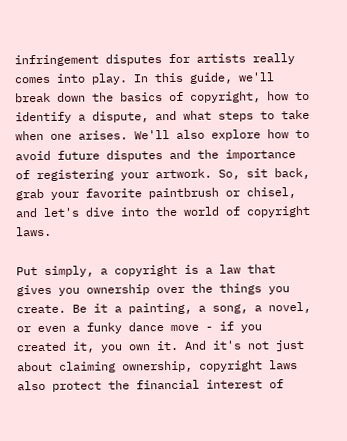infringement disputes for artists really comes into play. In this guide, we'll break down the basics of copyright, how to identify a dispute, and what steps to take when one arises. We'll also explore how to avoid future disputes and the importance of registering your artwork. So, sit back, grab your favorite paintbrush or chisel, and let's dive into the world of copyright laws.

Put simply, a copyright is a law that gives you ownership over the things you create. Be it a painting, a song, a novel, or even a funky dance move - if you created it, you own it. And it's not just about claiming ownership, copyright laws also protect the financial interest of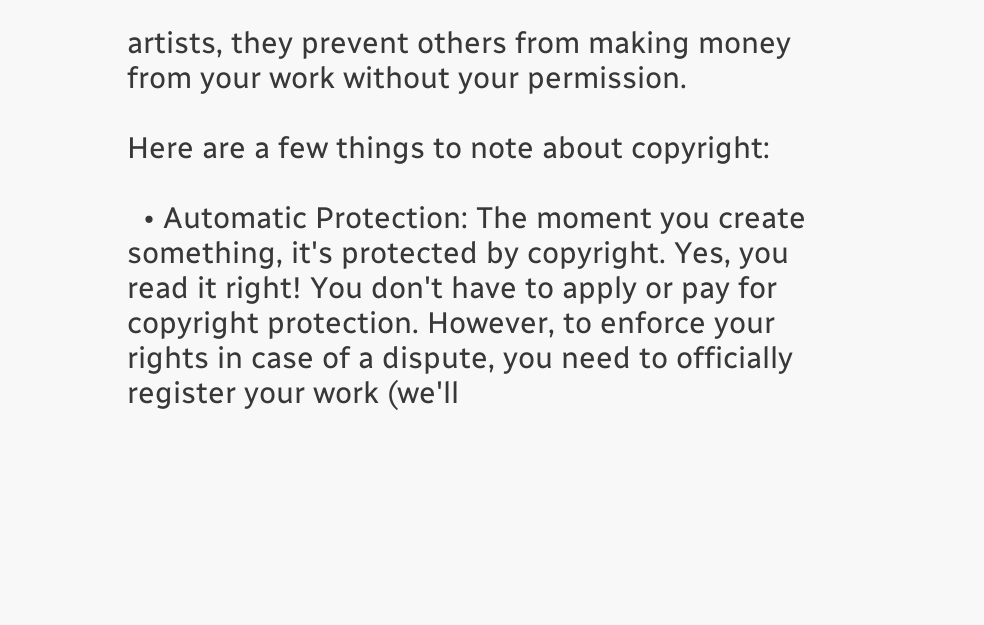artists, they prevent others from making money from your work without your permission.

Here are a few things to note about copyright:

  • Automatic Protection: The moment you create something, it's protected by copyright. Yes, you read it right! You don't have to apply or pay for copyright protection. However, to enforce your rights in case of a dispute, you need to officially register your work (we'll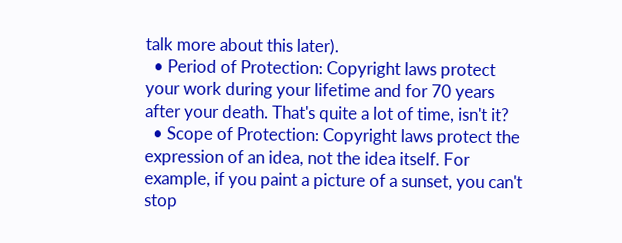talk more about this later).
  • Period of Protection: Copyright laws protect your work during your lifetime and for 70 years after your death. That's quite a lot of time, isn't it?
  • Scope of Protection: Copyright laws protect the expression of an idea, not the idea itself. For example, if you paint a picture of a sunset, you can't stop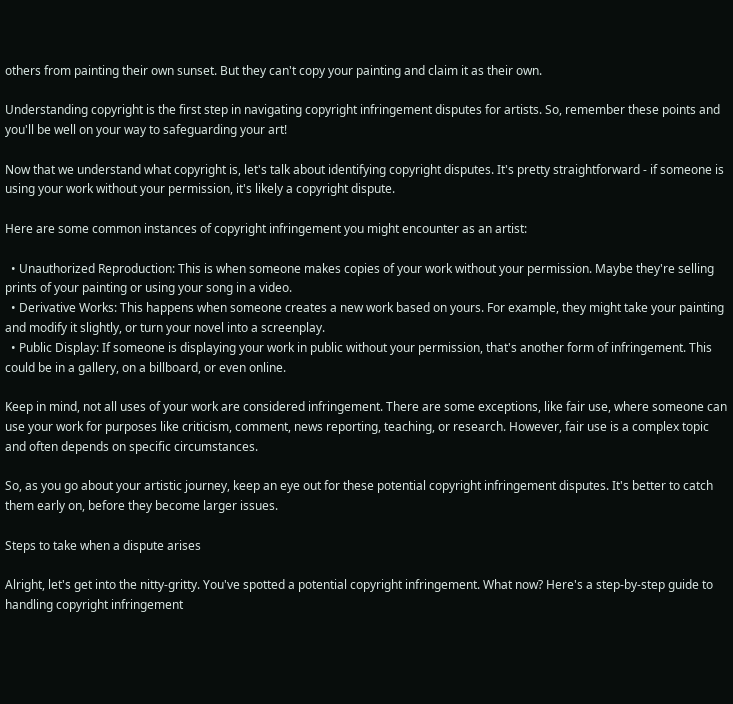others from painting their own sunset. But they can't copy your painting and claim it as their own.

Understanding copyright is the first step in navigating copyright infringement disputes for artists. So, remember these points and you'll be well on your way to safeguarding your art!

Now that we understand what copyright is, let's talk about identifying copyright disputes. It's pretty straightforward - if someone is using your work without your permission, it's likely a copyright dispute.

Here are some common instances of copyright infringement you might encounter as an artist:

  • Unauthorized Reproduction: This is when someone makes copies of your work without your permission. Maybe they're selling prints of your painting or using your song in a video.
  • Derivative Works: This happens when someone creates a new work based on yours. For example, they might take your painting and modify it slightly, or turn your novel into a screenplay.
  • Public Display: If someone is displaying your work in public without your permission, that's another form of infringement. This could be in a gallery, on a billboard, or even online.

Keep in mind, not all uses of your work are considered infringement. There are some exceptions, like fair use, where someone can use your work for purposes like criticism, comment, news reporting, teaching, or research. However, fair use is a complex topic and often depends on specific circumstances.

So, as you go about your artistic journey, keep an eye out for these potential copyright infringement disputes. It's better to catch them early on, before they become larger issues.

Steps to take when a dispute arises

Alright, let's get into the nitty-gritty. You've spotted a potential copyright infringement. What now? Here's a step-by-step guide to handling copyright infringement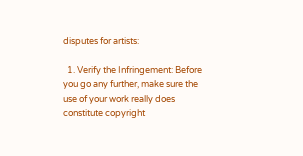disputes for artists:

  1. Verify the Infringement: Before you go any further, make sure the use of your work really does constitute copyright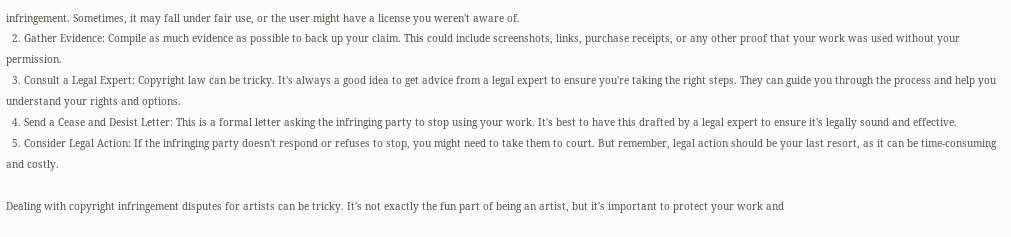infringement. Sometimes, it may fall under fair use, or the user might have a license you weren't aware of.
  2. Gather Evidence: Compile as much evidence as possible to back up your claim. This could include screenshots, links, purchase receipts, or any other proof that your work was used without your permission.
  3. Consult a Legal Expert: Copyright law can be tricky. It's always a good idea to get advice from a legal expert to ensure you're taking the right steps. They can guide you through the process and help you understand your rights and options.
  4. Send a Cease and Desist Letter: This is a formal letter asking the infringing party to stop using your work. It's best to have this drafted by a legal expert to ensure it's legally sound and effective.
  5. Consider Legal Action: If the infringing party doesn't respond or refuses to stop, you might need to take them to court. But remember, legal action should be your last resort, as it can be time-consuming and costly.

Dealing with copyright infringement disputes for artists can be tricky. It's not exactly the fun part of being an artist, but it's important to protect your work and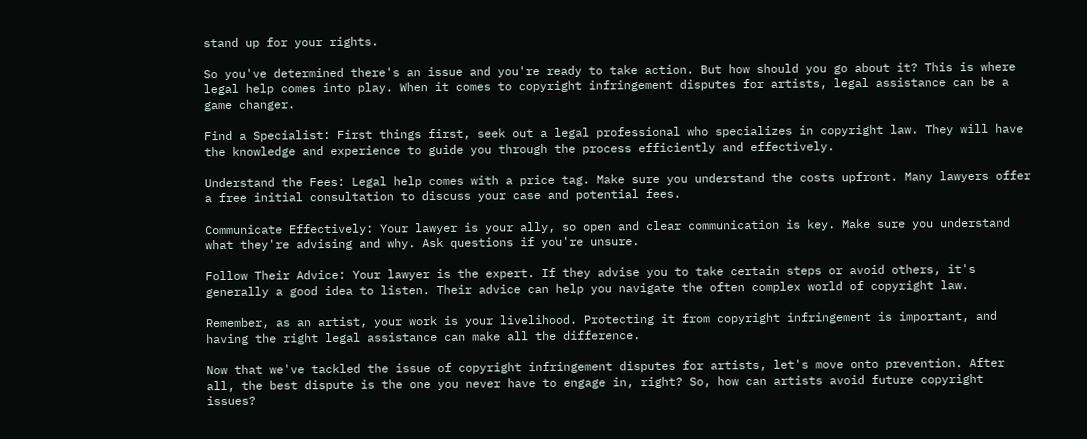stand up for your rights.

So you've determined there's an issue and you're ready to take action. But how should you go about it? This is where legal help comes into play. When it comes to copyright infringement disputes for artists, legal assistance can be a game changer.

Find a Specialist: First things first, seek out a legal professional who specializes in copyright law. They will have the knowledge and experience to guide you through the process efficiently and effectively.

Understand the Fees: Legal help comes with a price tag. Make sure you understand the costs upfront. Many lawyers offer a free initial consultation to discuss your case and potential fees.

Communicate Effectively: Your lawyer is your ally, so open and clear communication is key. Make sure you understand what they're advising and why. Ask questions if you're unsure.

Follow Their Advice: Your lawyer is the expert. If they advise you to take certain steps or avoid others, it's generally a good idea to listen. Their advice can help you navigate the often complex world of copyright law.

Remember, as an artist, your work is your livelihood. Protecting it from copyright infringement is important, and having the right legal assistance can make all the difference.

Now that we've tackled the issue of copyright infringement disputes for artists, let's move onto prevention. After all, the best dispute is the one you never have to engage in, right? So, how can artists avoid future copyright issues?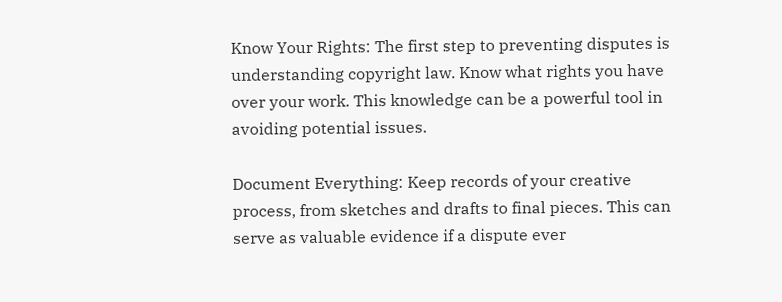Know Your Rights: The first step to preventing disputes is understanding copyright law. Know what rights you have over your work. This knowledge can be a powerful tool in avoiding potential issues.

Document Everything: Keep records of your creative process, from sketches and drafts to final pieces. This can serve as valuable evidence if a dispute ever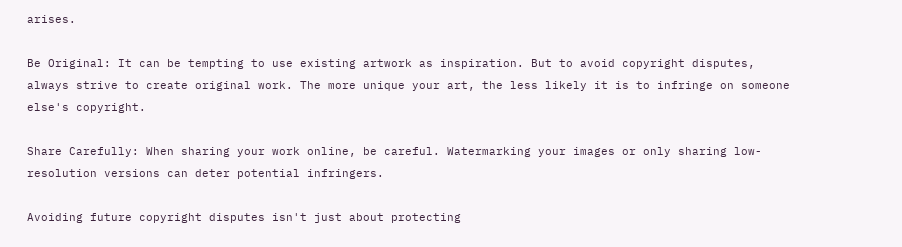arises.

Be Original: It can be tempting to use existing artwork as inspiration. But to avoid copyright disputes, always strive to create original work. The more unique your art, the less likely it is to infringe on someone else's copyright.

Share Carefully: When sharing your work online, be careful. Watermarking your images or only sharing low-resolution versions can deter potential infringers.

Avoiding future copyright disputes isn't just about protecting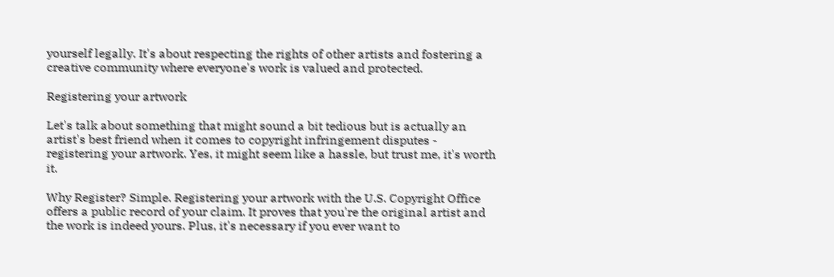yourself legally. It's about respecting the rights of other artists and fostering a creative community where everyone's work is valued and protected.

Registering your artwork

Let's talk about something that might sound a bit tedious but is actually an artist's best friend when it comes to copyright infringement disputes - registering your artwork. Yes, it might seem like a hassle, but trust me, it's worth it.

Why Register? Simple. Registering your artwork with the U.S. Copyright Office offers a public record of your claim. It proves that you're the original artist and the work is indeed yours. Plus, it's necessary if you ever want to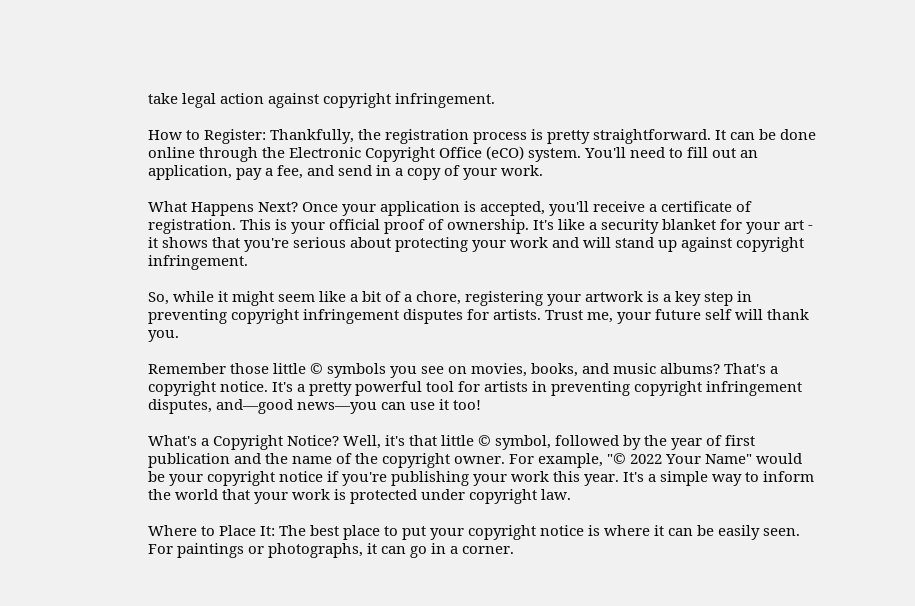take legal action against copyright infringement.

How to Register: Thankfully, the registration process is pretty straightforward. It can be done online through the Electronic Copyright Office (eCO) system. You'll need to fill out an application, pay a fee, and send in a copy of your work.

What Happens Next? Once your application is accepted, you'll receive a certificate of registration. This is your official proof of ownership. It's like a security blanket for your art - it shows that you're serious about protecting your work and will stand up against copyright infringement.

So, while it might seem like a bit of a chore, registering your artwork is a key step in preventing copyright infringement disputes for artists. Trust me, your future self will thank you.

Remember those little © symbols you see on movies, books, and music albums? That's a copyright notice. It's a pretty powerful tool for artists in preventing copyright infringement disputes, and—good news—you can use it too!

What's a Copyright Notice? Well, it's that little © symbol, followed by the year of first publication and the name of the copyright owner. For example, "© 2022 Your Name" would be your copyright notice if you're publishing your work this year. It's a simple way to inform the world that your work is protected under copyright law.

Where to Place It: The best place to put your copyright notice is where it can be easily seen. For paintings or photographs, it can go in a corner.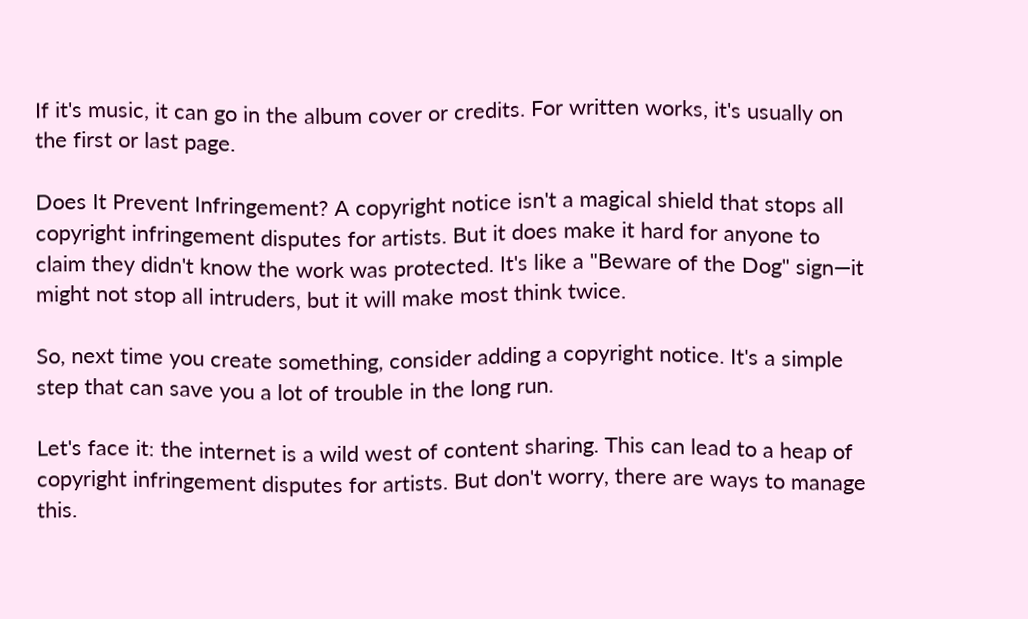If it's music, it can go in the album cover or credits. For written works, it's usually on the first or last page.

Does It Prevent Infringement? A copyright notice isn't a magical shield that stops all copyright infringement disputes for artists. But it does make it hard for anyone to claim they didn't know the work was protected. It's like a "Beware of the Dog" sign—it might not stop all intruders, but it will make most think twice.

So, next time you create something, consider adding a copyright notice. It's a simple step that can save you a lot of trouble in the long run.

Let's face it: the internet is a wild west of content sharing. This can lead to a heap of copyright infringement disputes for artists. But don't worry, there are ways to manage this.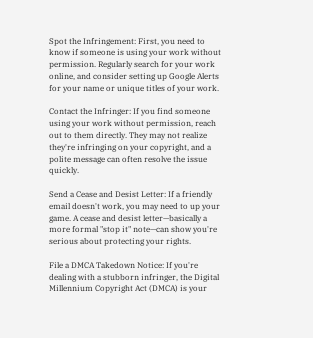Spot the Infringement: First, you need to know if someone is using your work without permission. Regularly search for your work online, and consider setting up Google Alerts for your name or unique titles of your work.

Contact the Infringer: If you find someone using your work without permission, reach out to them directly. They may not realize they're infringing on your copyright, and a polite message can often resolve the issue quickly.

Send a Cease and Desist Letter: If a friendly email doesn't work, you may need to up your game. A cease and desist letter—basically a more formal "stop it" note—can show you're serious about protecting your rights.

File a DMCA Takedown Notice: If you're dealing with a stubborn infringer, the Digital Millennium Copyright Act (DMCA) is your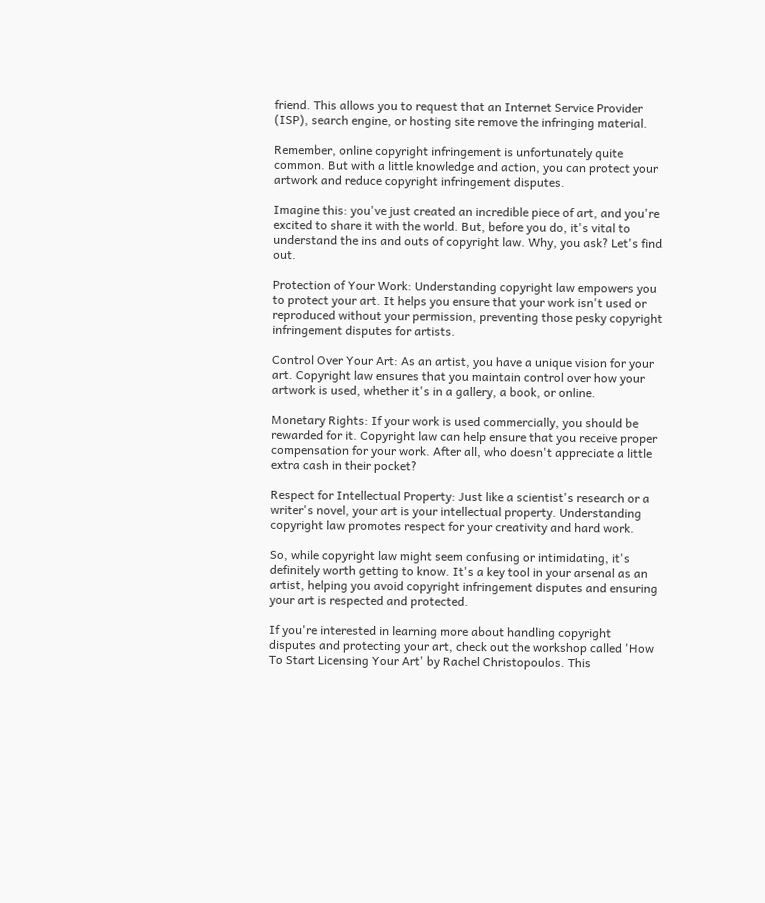friend. This allows you to request that an Internet Service Provider (ISP), search engine, or hosting site remove the infringing material.

Remember, online copyright infringement is unfortunately quite common. But with a little knowledge and action, you can protect your artwork and reduce copyright infringement disputes.

Imagine this: you've just created an incredible piece of art, and you're excited to share it with the world. But, before you do, it's vital to understand the ins and outs of copyright law. Why, you ask? Let's find out.

Protection of Your Work: Understanding copyright law empowers you to protect your art. It helps you ensure that your work isn't used or reproduced without your permission, preventing those pesky copyright infringement disputes for artists.

Control Over Your Art: As an artist, you have a unique vision for your art. Copyright law ensures that you maintain control over how your artwork is used, whether it's in a gallery, a book, or online.

Monetary Rights: If your work is used commercially, you should be rewarded for it. Copyright law can help ensure that you receive proper compensation for your work. After all, who doesn't appreciate a little extra cash in their pocket?

Respect for Intellectual Property: Just like a scientist's research or a writer's novel, your art is your intellectual property. Understanding copyright law promotes respect for your creativity and hard work.

So, while copyright law might seem confusing or intimidating, it's definitely worth getting to know. It's a key tool in your arsenal as an artist, helping you avoid copyright infringement disputes and ensuring your art is respected and protected.

If you're interested in learning more about handling copyright disputes and protecting your art, check out the workshop called 'How To Start Licensing Your Art' by Rachel Christopoulos. This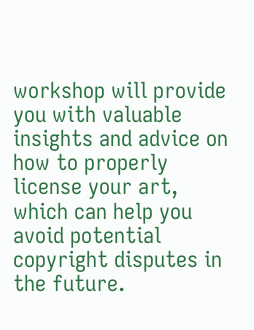workshop will provide you with valuable insights and advice on how to properly license your art, which can help you avoid potential copyright disputes in the future.